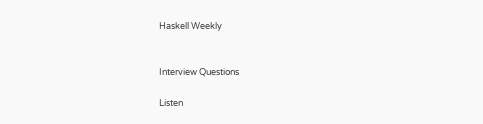Haskell Weekly


Interview Questions

Listen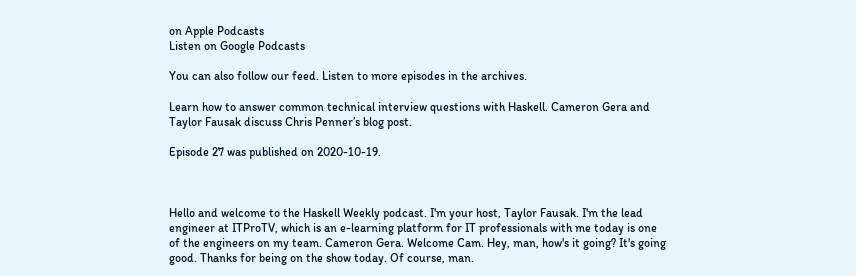on Apple Podcasts
Listen on Google Podcasts

You can also follow our feed. Listen to more episodes in the archives.

Learn how to answer common technical interview questions with Haskell. Cameron Gera and Taylor Fausak discuss Chris Penner’s blog post.

Episode 27 was published on 2020-10-19.



Hello and welcome to the Haskell Weekly podcast. I'm your host, Taylor Fausak. I'm the lead engineer at ITProTV, which is an e-learning platform for IT professionals with me today is one of the engineers on my team. Cameron Gera. Welcome Cam. Hey, man, how's it going? It's going good. Thanks for being on the show today. Of course, man.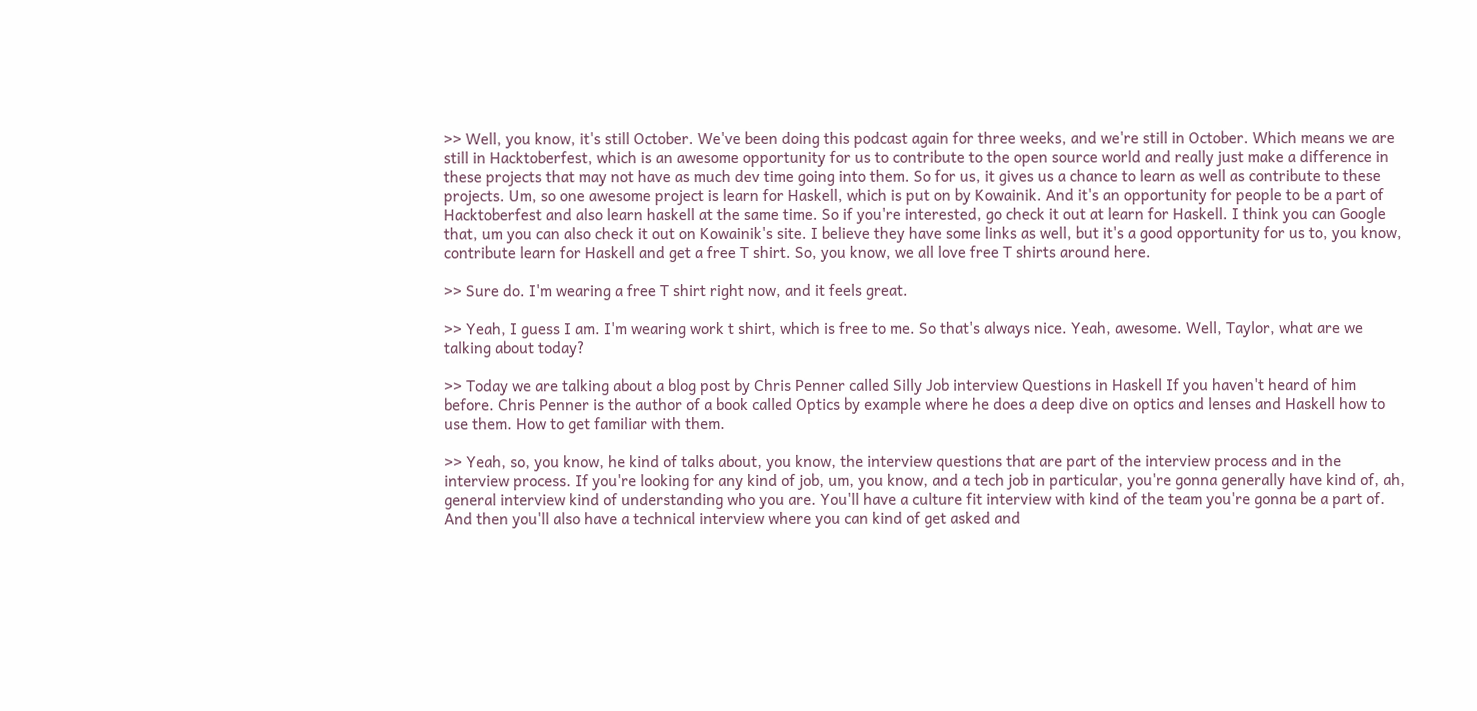>> Well, you know, it's still October. We've been doing this podcast again for three weeks, and we're still in October. Which means we are still in Hacktoberfest, which is an awesome opportunity for us to contribute to the open source world and really just make a difference in these projects that may not have as much dev time going into them. So for us, it gives us a chance to learn as well as contribute to these projects. Um, so one awesome project is learn for Haskell, which is put on by Kowainik. And it's an opportunity for people to be a part of Hacktoberfest and also learn haskell at the same time. So if you're interested, go check it out at learn for Haskell. I think you can Google that, um you can also check it out on Kowainik's site. I believe they have some links as well, but it's a good opportunity for us to, you know, contribute learn for Haskell and get a free T shirt. So, you know, we all love free T shirts around here.

>> Sure do. I'm wearing a free T shirt right now, and it feels great.

>> Yeah, I guess I am. I'm wearing work t shirt, which is free to me. So that's always nice. Yeah, awesome. Well, Taylor, what are we talking about today?

>> Today we are talking about a blog post by Chris Penner called Silly Job interview Questions in Haskell If you haven't heard of him before. Chris Penner is the author of a book called Optics by example where he does a deep dive on optics and lenses and Haskell how to use them. How to get familiar with them.

>> Yeah, so, you know, he kind of talks about, you know, the interview questions that are part of the interview process and in the interview process. If you're looking for any kind of job, um, you know, and a tech job in particular, you're gonna generally have kind of, ah, general interview kind of understanding who you are. You'll have a culture fit interview with kind of the team you're gonna be a part of. And then you'll also have a technical interview where you can kind of get asked and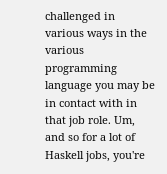challenged in various ways in the various programming language you may be in contact with in that job role. Um, and so for a lot of Haskell jobs, you're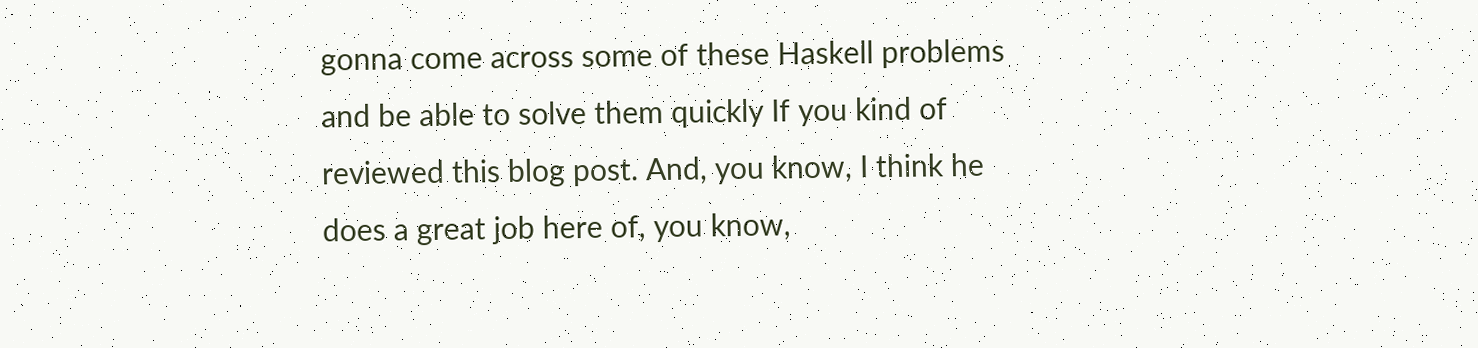gonna come across some of these Haskell problems and be able to solve them quickly If you kind of reviewed this blog post. And, you know, I think he does a great job here of, you know,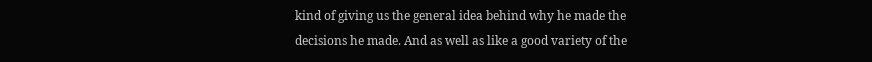kind of giving us the general idea behind why he made the decisions he made. And as well as like a good variety of the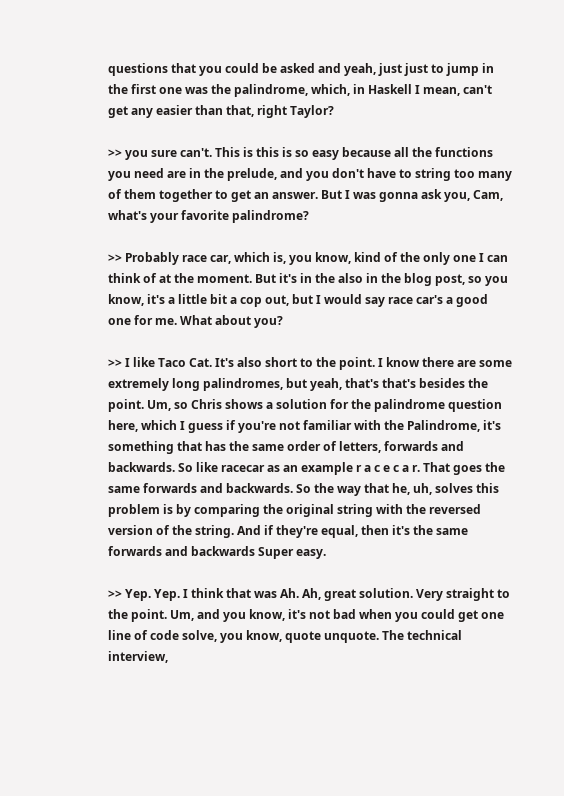questions that you could be asked and yeah, just just to jump in the first one was the palindrome, which, in Haskell I mean, can't get any easier than that, right Taylor?

>> you sure can't. This is this is so easy because all the functions you need are in the prelude, and you don't have to string too many of them together to get an answer. But I was gonna ask you, Cam, what's your favorite palindrome?

>> Probably race car, which is, you know, kind of the only one I can think of at the moment. But it's in the also in the blog post, so you know, it's a little bit a cop out, but I would say race car's a good one for me. What about you?

>> I like Taco Cat. It's also short to the point. I know there are some extremely long palindromes, but yeah, that's that's besides the point. Um, so Chris shows a solution for the palindrome question here, which I guess if you're not familiar with the Palindrome, it's something that has the same order of letters, forwards and backwards. So like racecar as an example r a c e c a r. That goes the same forwards and backwards. So the way that he, uh, solves this problem is by comparing the original string with the reversed version of the string. And if they're equal, then it's the same forwards and backwards Super easy.

>> Yep. Yep. I think that was Ah. Ah, great solution. Very straight to the point. Um, and you know, it's not bad when you could get one line of code solve, you know, quote unquote. The technical interview,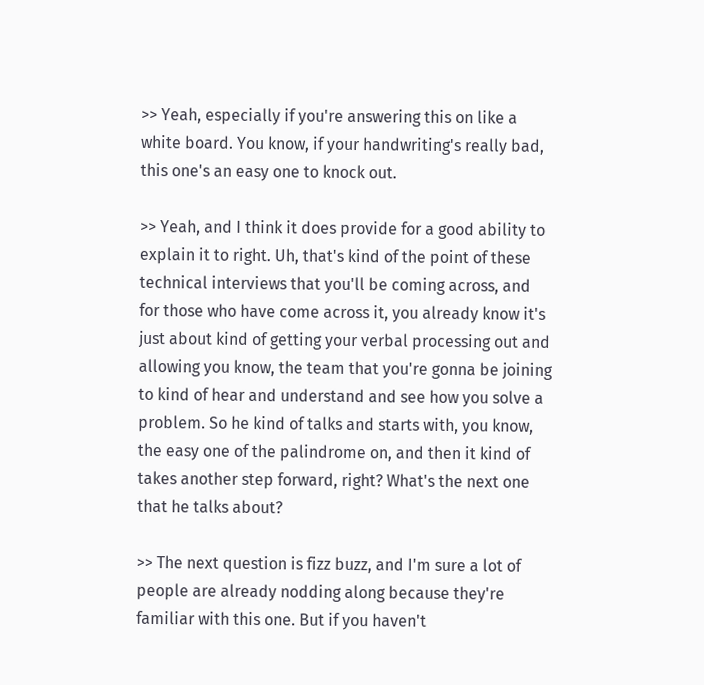>> Yeah, especially if you're answering this on like a white board. You know, if your handwriting's really bad, this one's an easy one to knock out.

>> Yeah, and I think it does provide for a good ability to explain it to right. Uh, that's kind of the point of these technical interviews that you'll be coming across, and for those who have come across it, you already know it's just about kind of getting your verbal processing out and allowing you know, the team that you're gonna be joining to kind of hear and understand and see how you solve a problem. So he kind of talks and starts with, you know, the easy one of the palindrome on, and then it kind of takes another step forward, right? What's the next one that he talks about?

>> The next question is fizz buzz, and I'm sure a lot of people are already nodding along because they're familiar with this one. But if you haven't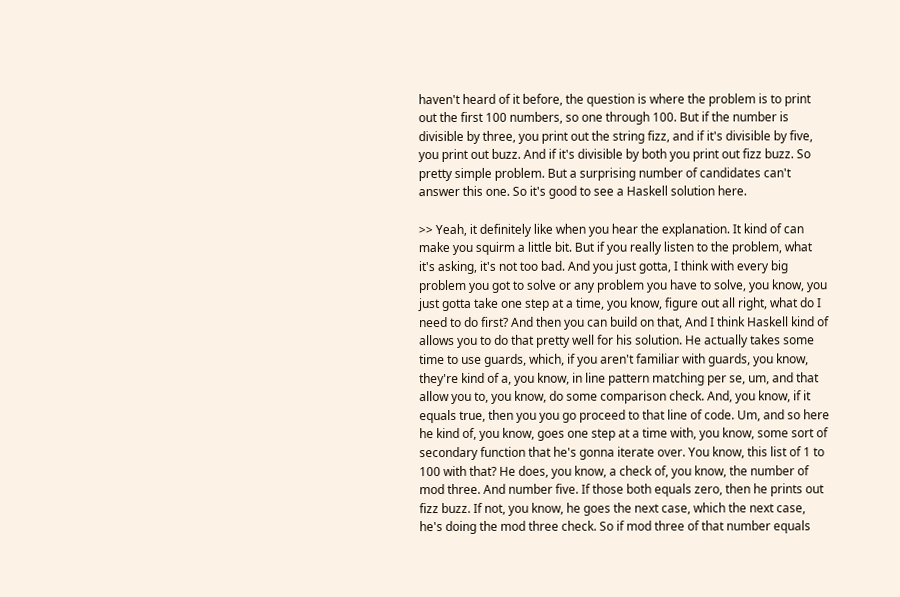haven't heard of it before, the question is where the problem is to print out the first 100 numbers, so one through 100. But if the number is divisible by three, you print out the string fizz, and if it's divisible by five, you print out buzz. And if it's divisible by both you print out fizz buzz. So pretty simple problem. But a surprising number of candidates can't answer this one. So it's good to see a Haskell solution here.

>> Yeah, it definitely like when you hear the explanation. It kind of can make you squirm a little bit. But if you really listen to the problem, what it's asking, it's not too bad. And you just gotta, I think with every big problem you got to solve or any problem you have to solve, you know, you just gotta take one step at a time, you know, figure out all right, what do I need to do first? And then you can build on that, And I think Haskell kind of allows you to do that pretty well for his solution. He actually takes some time to use guards, which, if you aren't familiar with guards, you know, they're kind of a, you know, in line pattern matching per se, um, and that allow you to, you know, do some comparison check. And, you know, if it equals true, then you you go proceed to that line of code. Um, and so here he kind of, you know, goes one step at a time with, you know, some sort of secondary function that he's gonna iterate over. You know, this list of 1 to 100 with that? He does, you know, a check of, you know, the number of mod three. And number five. If those both equals zero, then he prints out fizz buzz. If not, you know, he goes the next case, which the next case, he's doing the mod three check. So if mod three of that number equals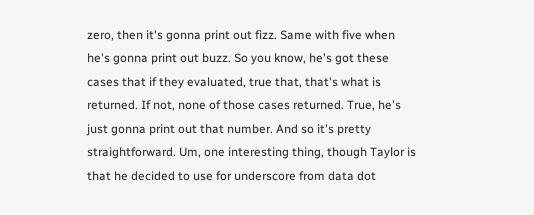zero, then it's gonna print out fizz. Same with five when he's gonna print out buzz. So you know, he's got these cases that if they evaluated, true that, that's what is returned. If not, none of those cases returned. True, he's just gonna print out that number. And so it's pretty straightforward. Um, one interesting thing, though Taylor is that he decided to use for underscore from data dot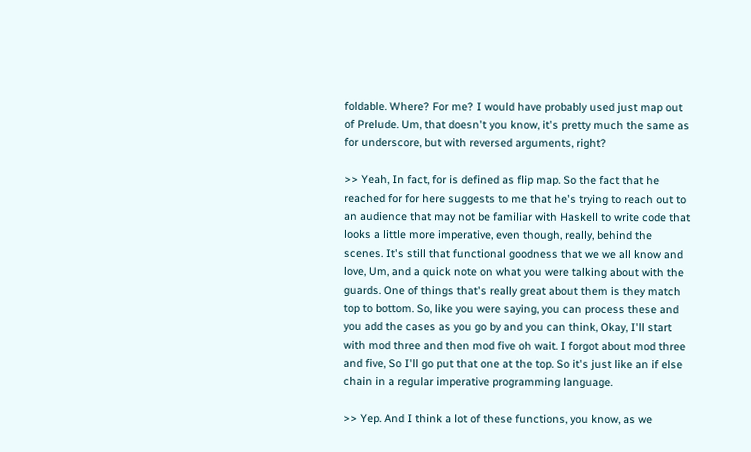foldable. Where? For me? I would have probably used just map out of Prelude. Um, that doesn't you know, it's pretty much the same as for underscore, but with reversed arguments, right?

>> Yeah, In fact, for is defined as flip map. So the fact that he reached for for here suggests to me that he's trying to reach out to an audience that may not be familiar with Haskell to write code that looks a little more imperative, even though, really, behind the scenes. It's still that functional goodness that we we all know and love, Um, and a quick note on what you were talking about with the guards. One of things that's really great about them is they match top to bottom. So, like you were saying, you can process these and you add the cases as you go by and you can think, Okay, I'll start with mod three and then mod five oh wait. I forgot about mod three and five, So I'll go put that one at the top. So it's just like an if else chain in a regular imperative programming language.

>> Yep. And I think a lot of these functions, you know, as we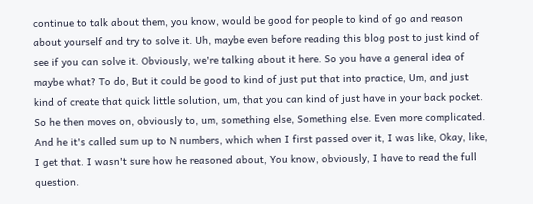continue to talk about them, you know, would be good for people to kind of go and reason about yourself and try to solve it. Uh, maybe even before reading this blog post to just kind of see if you can solve it. Obviously, we're talking about it here. So you have a general idea of maybe what? To do, But it could be good to kind of just put that into practice, Um, and just kind of create that quick little solution, um, that you can kind of just have in your back pocket. So he then moves on, obviously to, um, something else, Something else. Even more complicated. And he it's called sum up to N numbers, which when I first passed over it, I was like, Okay, like, I get that. I wasn't sure how he reasoned about, You know, obviously, I have to read the full question.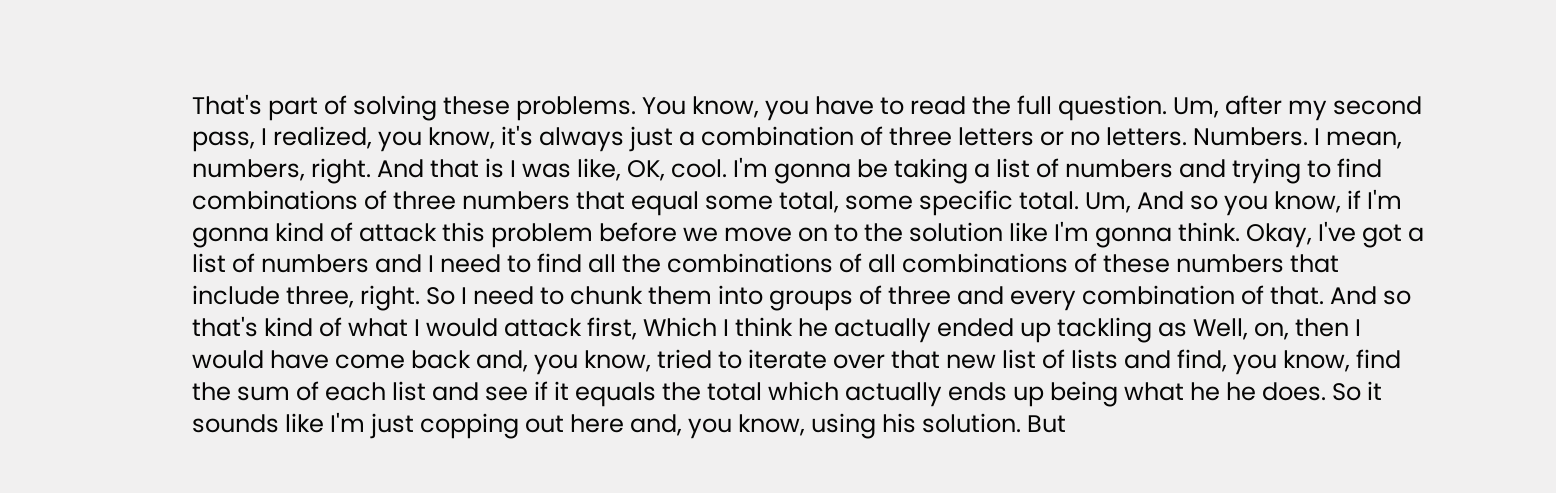That's part of solving these problems. You know, you have to read the full question. Um, after my second pass, I realized, you know, it's always just a combination of three letters or no letters. Numbers. I mean, numbers, right. And that is I was like, OK, cool. I'm gonna be taking a list of numbers and trying to find combinations of three numbers that equal some total, some specific total. Um, And so you know, if I'm gonna kind of attack this problem before we move on to the solution like I'm gonna think. Okay, I've got a list of numbers and I need to find all the combinations of all combinations of these numbers that include three, right. So I need to chunk them into groups of three and every combination of that. And so that's kind of what I would attack first, Which I think he actually ended up tackling as Well, on, then I would have come back and, you know, tried to iterate over that new list of lists and find, you know, find the sum of each list and see if it equals the total which actually ends up being what he he does. So it sounds like I'm just copping out here and, you know, using his solution. But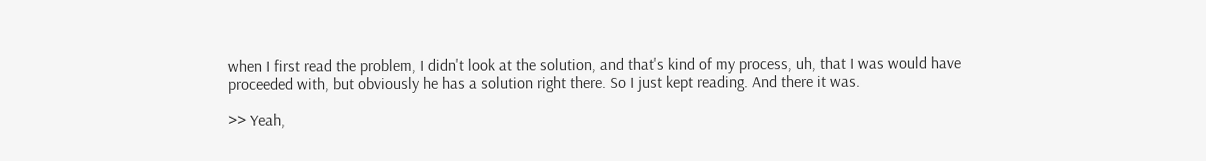when I first read the problem, I didn't look at the solution, and that's kind of my process, uh, that I was would have proceeded with, but obviously he has a solution right there. So I just kept reading. And there it was.

>> Yeah,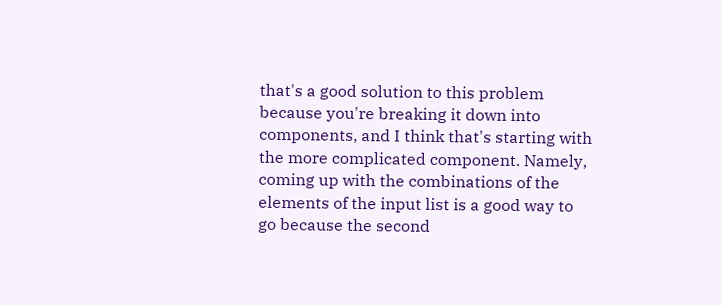that's a good solution to this problem because you're breaking it down into components, and I think that's starting with the more complicated component. Namely, coming up with the combinations of the elements of the input list is a good way to go because the second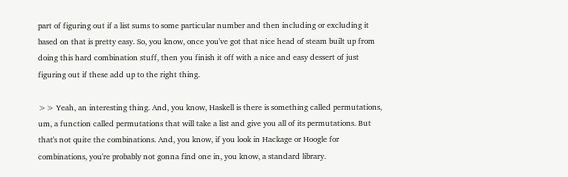part of figuring out if a list sums to some particular number and then including or excluding it based on that is pretty easy. So, you know, once you've got that nice head of steam built up from doing this hard combination stuff, then you finish it off with a nice and easy dessert of just figuring out if these add up to the right thing.

>> Yeah, an interesting thing. And, you know, Haskell is there is something called permutations, um, a function called permutations that will take a list and give you all of its permutations. But that's not quite the combinations. And, you know, if you look in Hackage or Hoogle for combinations, you're probably not gonna find one in, you know, a standard library.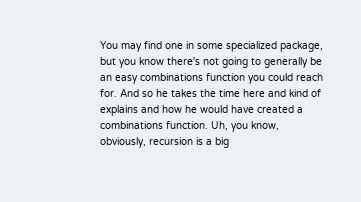You may find one in some specialized package, but you know there's not going to generally be an easy combinations function you could reach for. And so he takes the time here and kind of explains and how he would have created a combinations function. Uh, you know, obviously, recursion is a big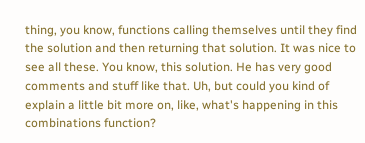thing, you know, functions calling themselves until they find the solution and then returning that solution. It was nice to see all these. You know, this solution. He has very good comments and stuff like that. Uh, but could you kind of explain a little bit more on, like, what's happening in this combinations function?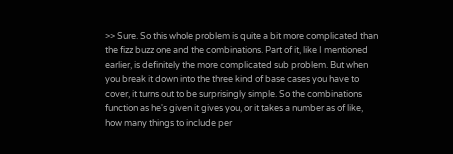>> Sure. So this whole problem is quite a bit more complicated than the fizz buzz one and the combinations. Part of it, like I mentioned earlier, is definitely the more complicated sub problem. But when you break it down into the three kind of base cases you have to cover, it turns out to be surprisingly simple. So the combinations function as he's given it gives you, or it takes a number as of like, how many things to include per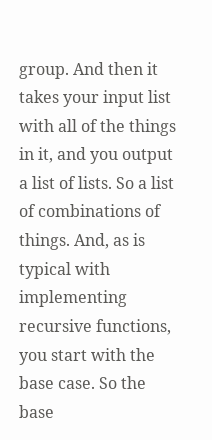group. And then it takes your input list with all of the things in it, and you output a list of lists. So a list of combinations of things. And, as is typical with implementing recursive functions, you start with the base case. So the base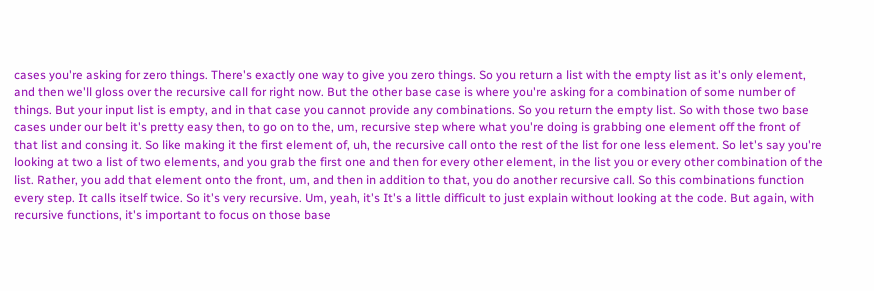cases you're asking for zero things. There's exactly one way to give you zero things. So you return a list with the empty list as it's only element, and then we'll gloss over the recursive call for right now. But the other base case is where you're asking for a combination of some number of things. But your input list is empty, and in that case you cannot provide any combinations. So you return the empty list. So with those two base cases under our belt it's pretty easy then, to go on to the, um, recursive step where what you're doing is grabbing one element off the front of that list and consing it. So like making it the first element of, uh, the recursive call onto the rest of the list for one less element. So let's say you're looking at two a list of two elements, and you grab the first one and then for every other element, in the list you or every other combination of the list. Rather, you add that element onto the front, um, and then in addition to that, you do another recursive call. So this combinations function every step. It calls itself twice. So it's very recursive. Um, yeah, it's It's a little difficult to just explain without looking at the code. But again, with recursive functions, it's important to focus on those base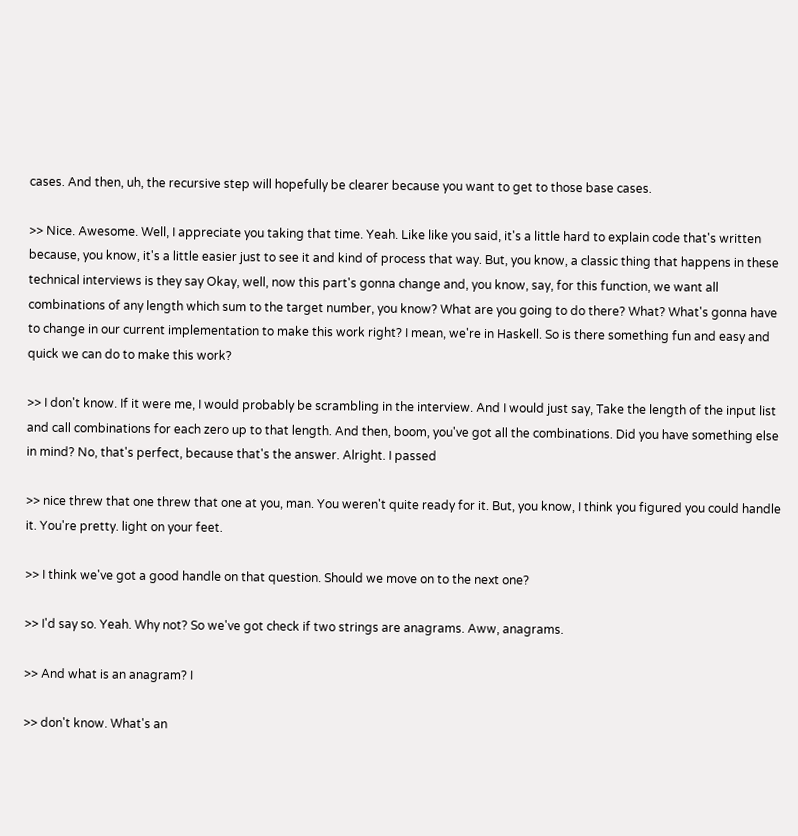cases. And then, uh, the recursive step will hopefully be clearer because you want to get to those base cases.

>> Nice. Awesome. Well, I appreciate you taking that time. Yeah. Like like you said, it's a little hard to explain code that's written because, you know, it's a little easier just to see it and kind of process that way. But, you know, a classic thing that happens in these technical interviews is they say Okay, well, now this part's gonna change and, you know, say, for this function, we want all combinations of any length which sum to the target number, you know? What are you going to do there? What? What's gonna have to change in our current implementation to make this work right? I mean, we're in Haskell. So is there something fun and easy and quick we can do to make this work?

>> I don't know. If it were me, I would probably be scrambling in the interview. And I would just say, Take the length of the input list and call combinations for each zero up to that length. And then, boom, you've got all the combinations. Did you have something else in mind? No, that's perfect, because that's the answer. Alright. I passed

>> nice threw that one threw that one at you, man. You weren't quite ready for it. But, you know, I think you figured you could handle it. You're pretty. light on your feet.

>> I think we've got a good handle on that question. Should we move on to the next one?

>> I'd say so. Yeah. Why not? So we've got check if two strings are anagrams. Aww, anagrams.

>> And what is an anagram? I

>> don't know. What's an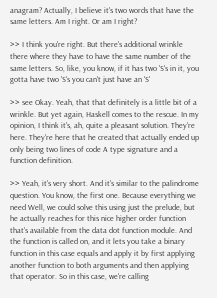anagram? Actually, I believe it's two words that have the same letters. Am I right. Or am I right?

>> I think you're right. But there's additional wrinkle there where they have to have the same number of the same letters. So, like, you know, if it has two 'S's in it, you gotta have two 'S's you can't just have an 'S'

>> see Okay. Yeah, that that definitely is a little bit of a wrinkle. But yet again, Haskell comes to the rescue. In my opinion, I think it's, ah, quite a pleasant solution. They're here. They're here that he created that actually ended up only being two lines of code A type signature and a function definition.

>> Yeah, it's very short. And it's similar to the palindrome question. You know, the first one. Because everything we need Well, we could solve this using just the prelude, but he actually reaches for this nice higher order function that's available from the data dot function module. And the function is called on, and it lets you take a binary function in this case equals and apply it by first applying another function to both arguments and then applying that operator. So in this case, we're calling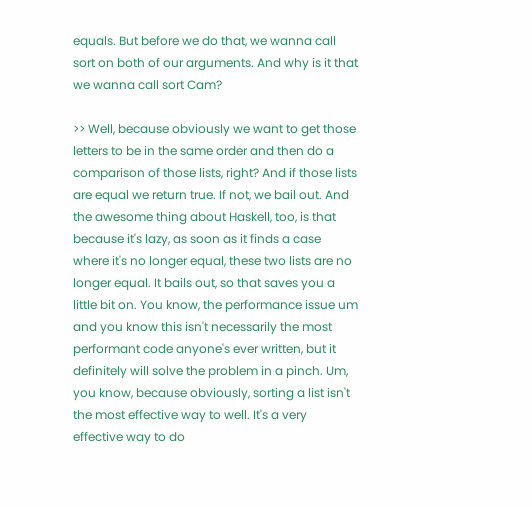equals. But before we do that, we wanna call sort on both of our arguments. And why is it that we wanna call sort Cam?

>> Well, because obviously we want to get those letters to be in the same order and then do a comparison of those lists, right? And if those lists are equal we return true. If not, we bail out. And the awesome thing about Haskell, too, is that because it's lazy, as soon as it finds a case where it's no longer equal, these two lists are no longer equal. It bails out, so that saves you a little bit on. You know, the performance issue um and you know this isn't necessarily the most performant code anyone's ever written, but it definitely will solve the problem in a pinch. Um, you know, because obviously, sorting a list isn't the most effective way to well. It's a very effective way to do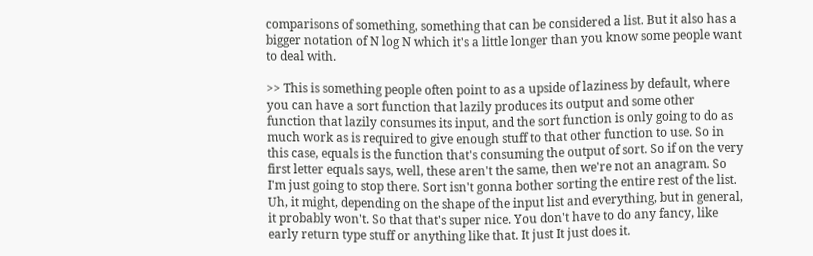comparisons of something, something that can be considered a list. But it also has a bigger notation of N log N which it's a little longer than you know some people want to deal with.

>> This is something people often point to as a upside of laziness by default, where you can have a sort function that lazily produces its output and some other function that lazily consumes its input, and the sort function is only going to do as much work as is required to give enough stuff to that other function to use. So in this case, equals is the function that's consuming the output of sort. So if on the very first letter equals says, well, these aren't the same, then we're not an anagram. So I'm just going to stop there. Sort isn't gonna bother sorting the entire rest of the list. Uh, it might, depending on the shape of the input list and everything, but in general, it probably won't. So that that's super nice. You don't have to do any fancy, like early return type stuff or anything like that. It just It just does it.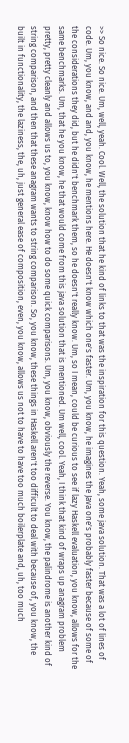>> So nice. So nice. Um, well, yeah. Cool. Well, the solution that he kind of links to that was the inspiration for this question. Yeah, some java solution. That was a lot of lines of code. Um, you know, and and, you know, he mentions here. He doesn't know which one's faster. Um, you know, he imagines the Java one's probably faster because of some of the considerations they did, but he didn't benchmark them, so he doesn't really know. Um, so I mean, could be curious to see if lazy Haskell evaluation, you know, allows for the same benchmarks. Um, that he you know, he that would come from this java solution that is mentioned. Um well, cool. Yeah, I think that kind of wraps up anagram problem pretty, pretty cleanly and allows us to, you know, know how to do some quick comparisons. Um, you know, obviously the reverse. You know, the palindrome is another kind of string comparison, and then that these anagram wants to string comparison. So, you know, these things in Haskell aren't too difficult to deal with because of, you know, the built in functionality, the laziness, the, uh, just general ease of composition, even, you know, allows us not to have to have too much boilerplate and, uh, too much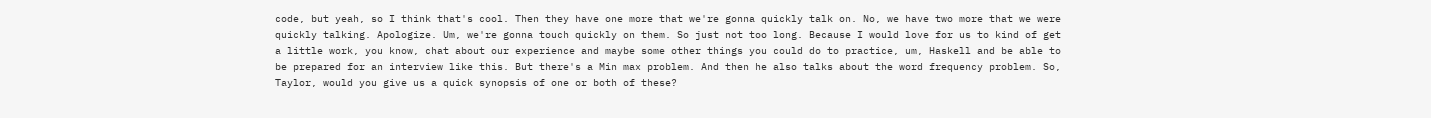code, but yeah, so I think that's cool. Then they have one more that we're gonna quickly talk on. No, we have two more that we were quickly talking. Apologize. Um, we're gonna touch quickly on them. So just not too long. Because I would love for us to kind of get a little work, you know, chat about our experience and maybe some other things you could do to practice, um, Haskell and be able to be prepared for an interview like this. But there's a Min max problem. And then he also talks about the word frequency problem. So, Taylor, would you give us a quick synopsis of one or both of these?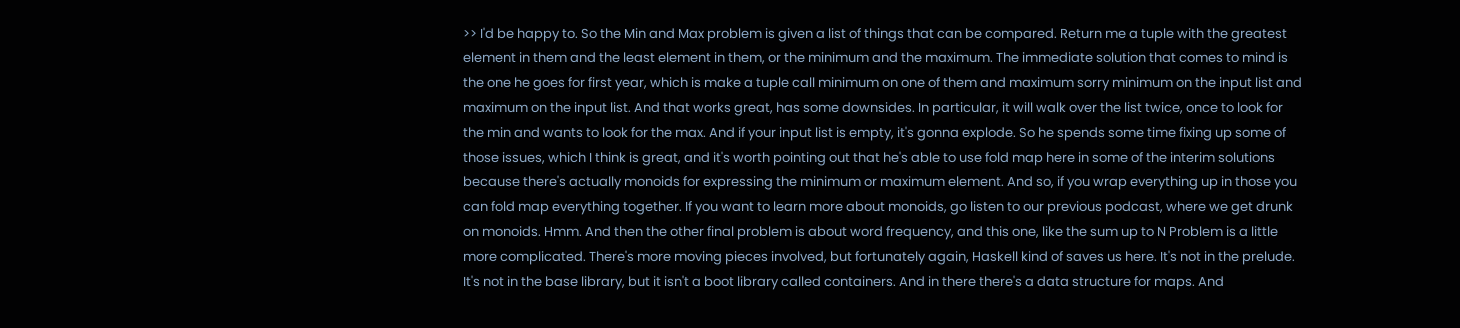>> I'd be happy to. So the Min and Max problem is given a list of things that can be compared. Return me a tuple with the greatest element in them and the least element in them, or the minimum and the maximum. The immediate solution that comes to mind is the one he goes for first year, which is make a tuple call minimum on one of them and maximum sorry minimum on the input list and maximum on the input list. And that works great, has some downsides. In particular, it will walk over the list twice, once to look for the min and wants to look for the max. And if your input list is empty, it's gonna explode. So he spends some time fixing up some of those issues, which I think is great, and it's worth pointing out that he's able to use fold map here in some of the interim solutions because there's actually monoids for expressing the minimum or maximum element. And so, if you wrap everything up in those you can fold map everything together. If you want to learn more about monoids, go listen to our previous podcast, where we get drunk on monoids. Hmm. And then the other final problem is about word frequency, and this one, like the sum up to N Problem is a little more complicated. There's more moving pieces involved, but fortunately again, Haskell kind of saves us here. It's not in the prelude. It's not in the base library, but it isn't a boot library called containers. And in there there's a data structure for maps. And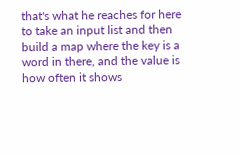that's what he reaches for here to take an input list and then build a map where the key is a word in there, and the value is how often it shows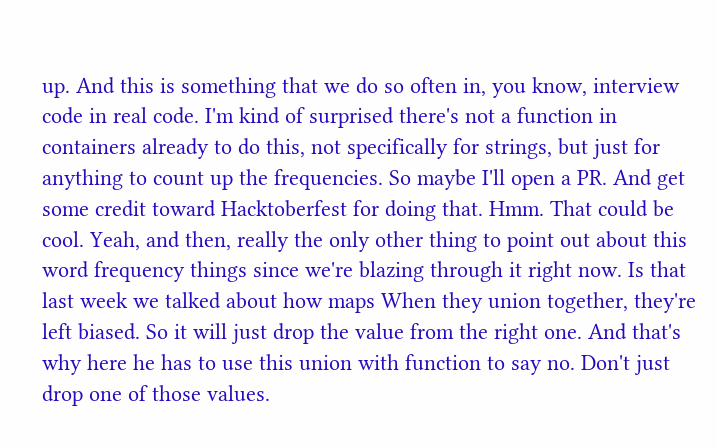up. And this is something that we do so often in, you know, interview code in real code. I'm kind of surprised there's not a function in containers already to do this, not specifically for strings, but just for anything to count up the frequencies. So maybe I'll open a PR. And get some credit toward Hacktoberfest for doing that. Hmm. That could be cool. Yeah, and then, really the only other thing to point out about this word frequency things since we're blazing through it right now. Is that last week we talked about how maps When they union together, they're left biased. So it will just drop the value from the right one. And that's why here he has to use this union with function to say no. Don't just drop one of those values.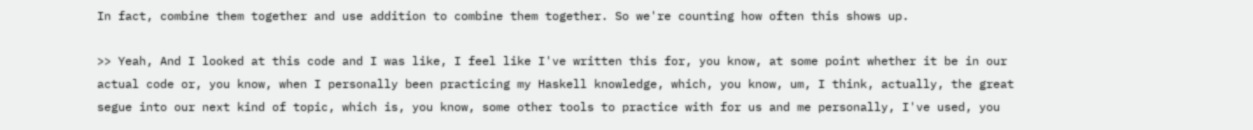In fact, combine them together and use addition to combine them together. So we're counting how often this shows up.

>> Yeah, And I looked at this code and I was like, I feel like I've written this for, you know, at some point whether it be in our actual code or, you know, when I personally been practicing my Haskell knowledge, which, you know, um, I think, actually, the great segue into our next kind of topic, which is, you know, some other tools to practice with for us and me personally, I've used, you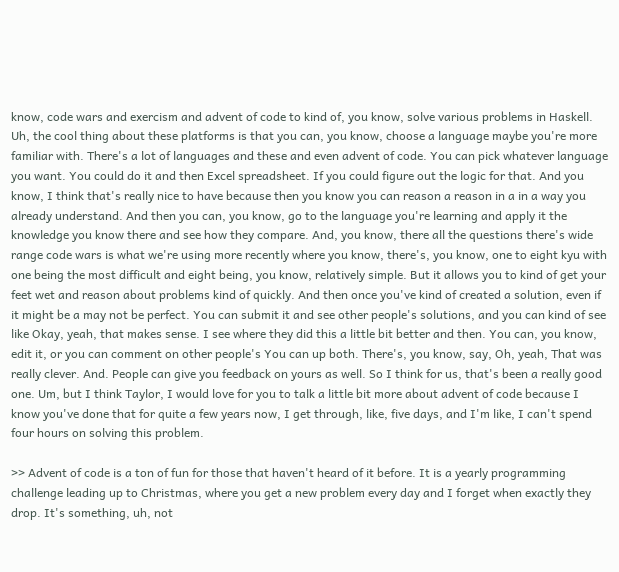know, code wars and exercism and advent of code to kind of, you know, solve various problems in Haskell. Uh, the cool thing about these platforms is that you can, you know, choose a language maybe you're more familiar with. There's a lot of languages and these and even advent of code. You can pick whatever language you want. You could do it and then Excel spreadsheet. If you could figure out the logic for that. And you know, I think that's really nice to have because then you know you can reason a reason in a in a way you already understand. And then you can, you know, go to the language you're learning and apply it the knowledge you know there and see how they compare. And, you know, there all the questions there's wide range code wars is what we're using more recently where you know, there's, you know, one to eight kyu with one being the most difficult and eight being, you know, relatively simple. But it allows you to kind of get your feet wet and reason about problems kind of quickly. And then once you've kind of created a solution, even if it might be a may not be perfect. You can submit it and see other people's solutions, and you can kind of see like Okay, yeah, that makes sense. I see where they did this a little bit better and then. You can, you know, edit it, or you can comment on other people's You can up both. There's, you know, say, Oh, yeah, That was really clever. And. People can give you feedback on yours as well. So I think for us, that's been a really good one. Um, but I think Taylor, I would love for you to talk a little bit more about advent of code because I know you've done that for quite a few years now, I get through, like, five days, and I'm like, I can't spend four hours on solving this problem.

>> Advent of code is a ton of fun for those that haven't heard of it before. It is a yearly programming challenge leading up to Christmas, where you get a new problem every day and I forget when exactly they drop. It's something, uh, not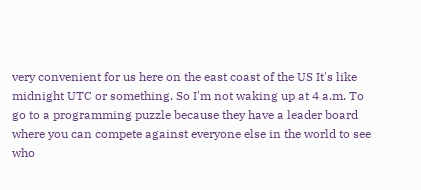very convenient for us here on the east coast of the US It's like midnight UTC or something. So I'm not waking up at 4 a.m. To go to a programming puzzle because they have a leader board where you can compete against everyone else in the world to see who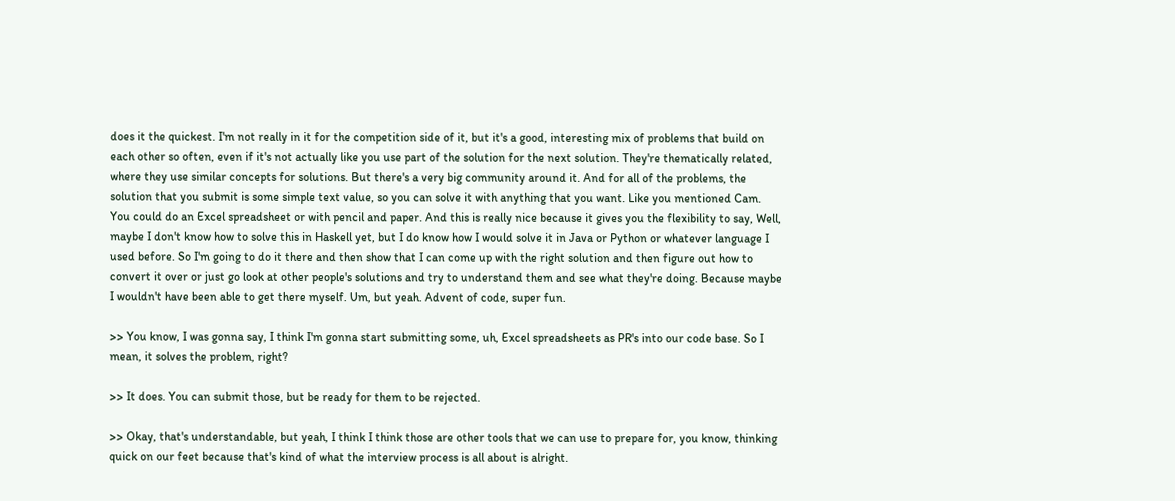does it the quickest. I'm not really in it for the competition side of it, but it's a good, interesting mix of problems that build on each other so often, even if it's not actually like you use part of the solution for the next solution. They're thematically related, where they use similar concepts for solutions. But there's a very big community around it. And for all of the problems, the solution that you submit is some simple text value, so you can solve it with anything that you want. Like you mentioned Cam. You could do an Excel spreadsheet or with pencil and paper. And this is really nice because it gives you the flexibility to say, Well, maybe I don't know how to solve this in Haskell yet, but I do know how I would solve it in Java or Python or whatever language I used before. So I'm going to do it there and then show that I can come up with the right solution and then figure out how to convert it over or just go look at other people's solutions and try to understand them and see what they're doing. Because maybe I wouldn't have been able to get there myself. Um, but yeah. Advent of code, super fun.

>> You know, I was gonna say, I think I'm gonna start submitting some, uh, Excel spreadsheets as PR's into our code base. So I mean, it solves the problem, right?

>> It does. You can submit those, but be ready for them to be rejected.

>> Okay, that's understandable, but yeah, I think I think those are other tools that we can use to prepare for, you know, thinking quick on our feet because that's kind of what the interview process is all about is alright.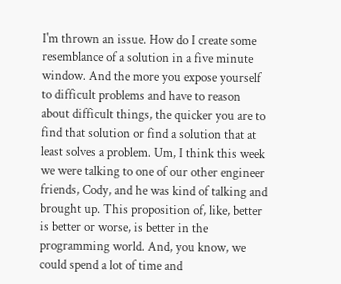I'm thrown an issue. How do I create some resemblance of a solution in a five minute window. And the more you expose yourself to difficult problems and have to reason about difficult things, the quicker you are to find that solution or find a solution that at least solves a problem. Um, I think this week we were talking to one of our other engineer friends, Cody, and he was kind of talking and brought up. This proposition of, like, better is better or worse, is better in the programming world. And, you know, we could spend a lot of time and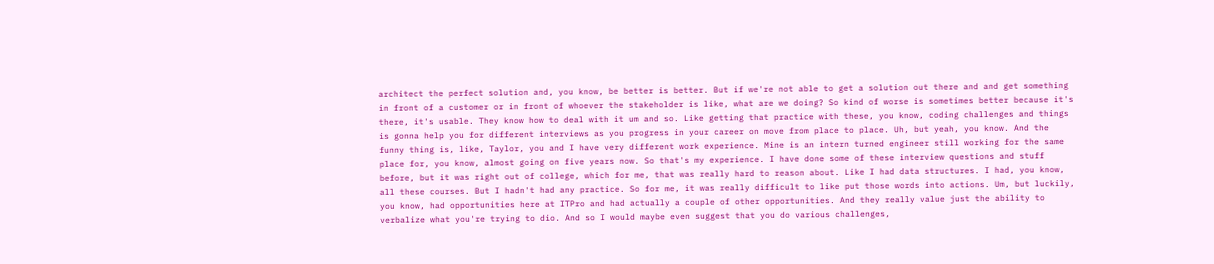architect the perfect solution and, you know, be better is better. But if we're not able to get a solution out there and and get something in front of a customer or in front of whoever the stakeholder is like, what are we doing? So kind of worse is sometimes better because it's there, it's usable. They know how to deal with it um and so. Like getting that practice with these, you know, coding challenges and things is gonna help you for different interviews as you progress in your career on move from place to place. Uh, but yeah, you know. And the funny thing is, like, Taylor, you and I have very different work experience. Mine is an intern turned engineer still working for the same place for, you know, almost going on five years now. So that's my experience. I have done some of these interview questions and stuff before, but it was right out of college, which for me, that was really hard to reason about. Like I had data structures. I had, you know, all these courses. But I hadn't had any practice. So for me, it was really difficult to like put those words into actions. Um, but luckily, you know, had opportunities here at ITPro and had actually a couple of other opportunities. And they really value just the ability to verbalize what you're trying to dio. And so I would maybe even suggest that you do various challenges,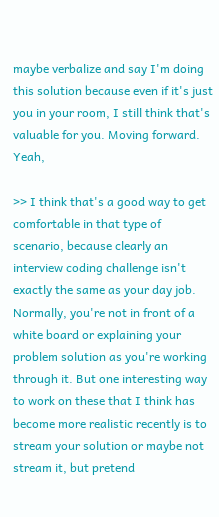maybe verbalize and say I'm doing this solution because even if it's just you in your room, I still think that's valuable for you. Moving forward. Yeah,

>> I think that's a good way to get comfortable in that type of scenario, because clearly an interview coding challenge isn't exactly the same as your day job. Normally, you're not in front of a white board or explaining your problem solution as you're working through it. But one interesting way to work on these that I think has become more realistic recently is to stream your solution or maybe not stream it, but pretend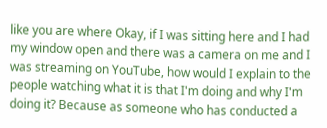like you are where Okay, if I was sitting here and I had my window open and there was a camera on me and I was streaming on YouTube, how would I explain to the people watching what it is that I'm doing and why I'm doing it? Because as someone who has conducted a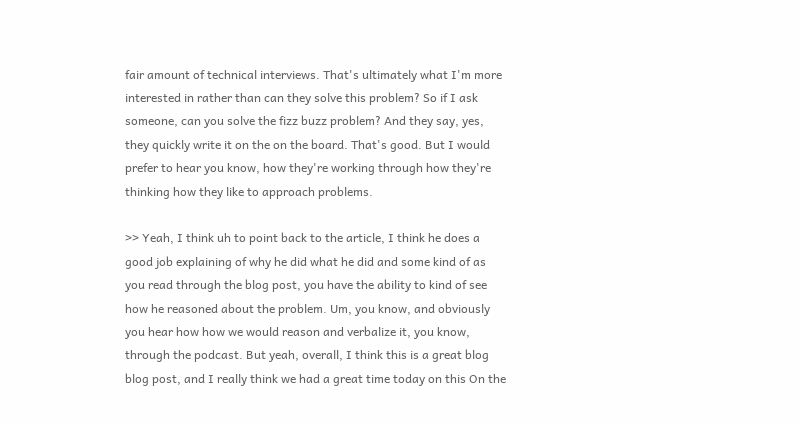fair amount of technical interviews. That's ultimately what I'm more interested in rather than can they solve this problem? So if I ask someone, can you solve the fizz buzz problem? And they say, yes, they quickly write it on the on the board. That's good. But I would prefer to hear you know, how they're working through how they're thinking how they like to approach problems.

>> Yeah, I think uh to point back to the article, I think he does a good job explaining of why he did what he did and some kind of as you read through the blog post, you have the ability to kind of see how he reasoned about the problem. Um, you know, and obviously you hear how how we would reason and verbalize it, you know, through the podcast. But yeah, overall, I think this is a great blog blog post, and I really think we had a great time today on this On the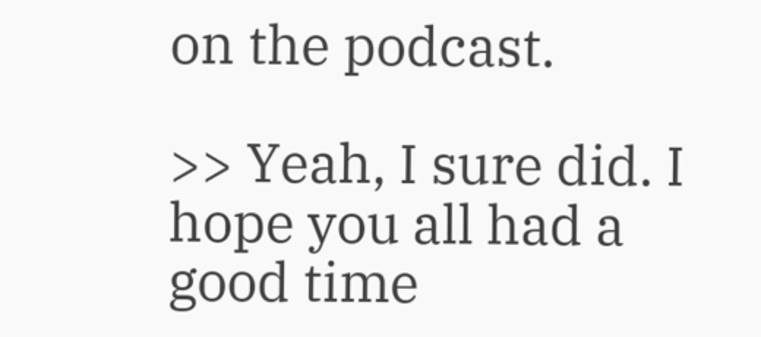on the podcast.

>> Yeah, I sure did. I hope you all had a good time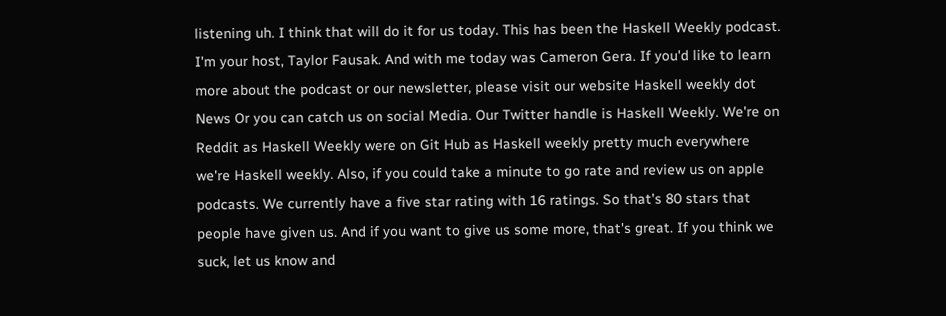listening uh. I think that will do it for us today. This has been the Haskell Weekly podcast. I'm your host, Taylor Fausak. And with me today was Cameron Gera. If you'd like to learn more about the podcast or our newsletter, please visit our website Haskell weekly dot News Or you can catch us on social Media. Our Twitter handle is Haskell Weekly. We're on Reddit as Haskell Weekly were on Git Hub as Haskell weekly pretty much everywhere we're Haskell weekly. Also, if you could take a minute to go rate and review us on apple podcasts. We currently have a five star rating with 16 ratings. So that's 80 stars that people have given us. And if you want to give us some more, that's great. If you think we suck, let us know and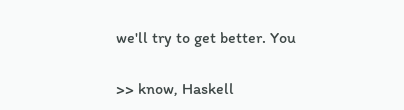we'll try to get better. You

>> know, Haskell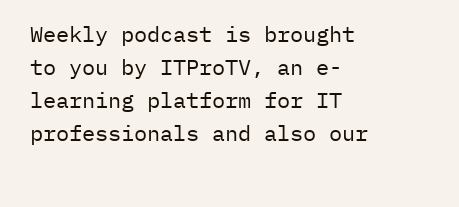Weekly podcast is brought to you by ITProTV, an e-learning platform for IT professionals and also our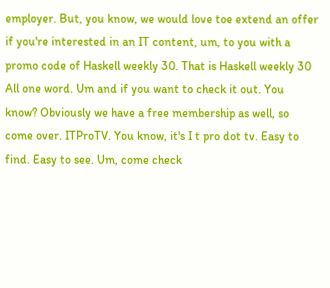employer. But, you know, we would love toe extend an offer if you're interested in an IT content, um, to you with a promo code of Haskell weekly 30. That is Haskell weekly 30 All one word. Um and if you want to check it out. You know? Obviously we have a free membership as well, so come over. ITProTV. You know, it's I t pro dot tv. Easy to find. Easy to see. Um, come check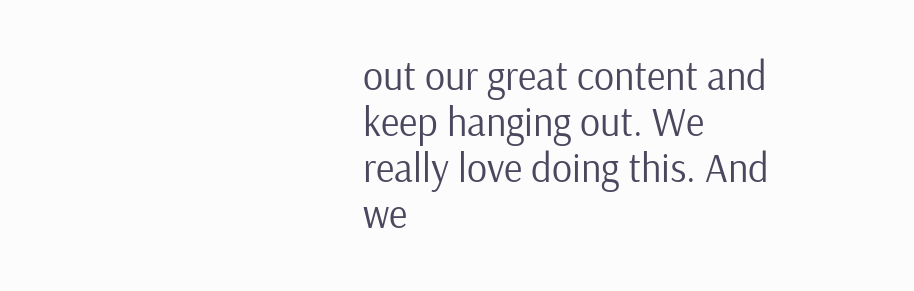out our great content and keep hanging out. We really love doing this. And we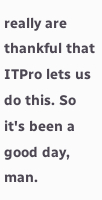really are thankful that ITPro lets us do this. So it's been a good day, man.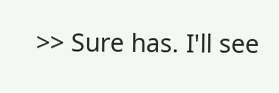>> Sure has. I'll see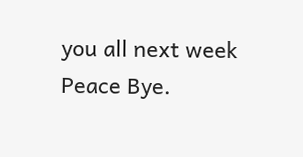you all next week Peace Bye.